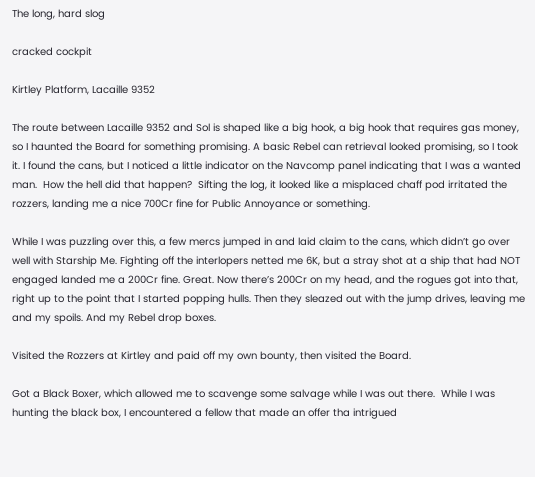The long, hard slog

cracked cockpit

Kirtley Platform, Lacaille 9352

The route between Lacaille 9352 and Sol is shaped like a big hook, a big hook that requires gas money, so I haunted the Board for something promising. A basic Rebel can retrieval looked promising, so I took it. I found the cans, but I noticed a little indicator on the Navcomp panel indicating that I was a wanted man.  How the hell did that happen?  Sifting the log, it looked like a misplaced chaff pod irritated the rozzers, landing me a nice 700Cr fine for Public Annoyance or something.

While I was puzzling over this, a few mercs jumped in and laid claim to the cans, which didn’t go over well with Starship Me. Fighting off the interlopers netted me 6K, but a stray shot at a ship that had NOT engaged landed me a 200Cr fine. Great. Now there’s 200Cr on my head, and the rogues got into that, right up to the point that I started popping hulls. Then they sleazed out with the jump drives, leaving me and my spoils. And my Rebel drop boxes.

Visited the Rozzers at Kirtley and paid off my own bounty, then visited the Board.

Got a Black Boxer, which allowed me to scavenge some salvage while I was out there.  While I was hunting the black box, I encountered a fellow that made an offer tha intrigued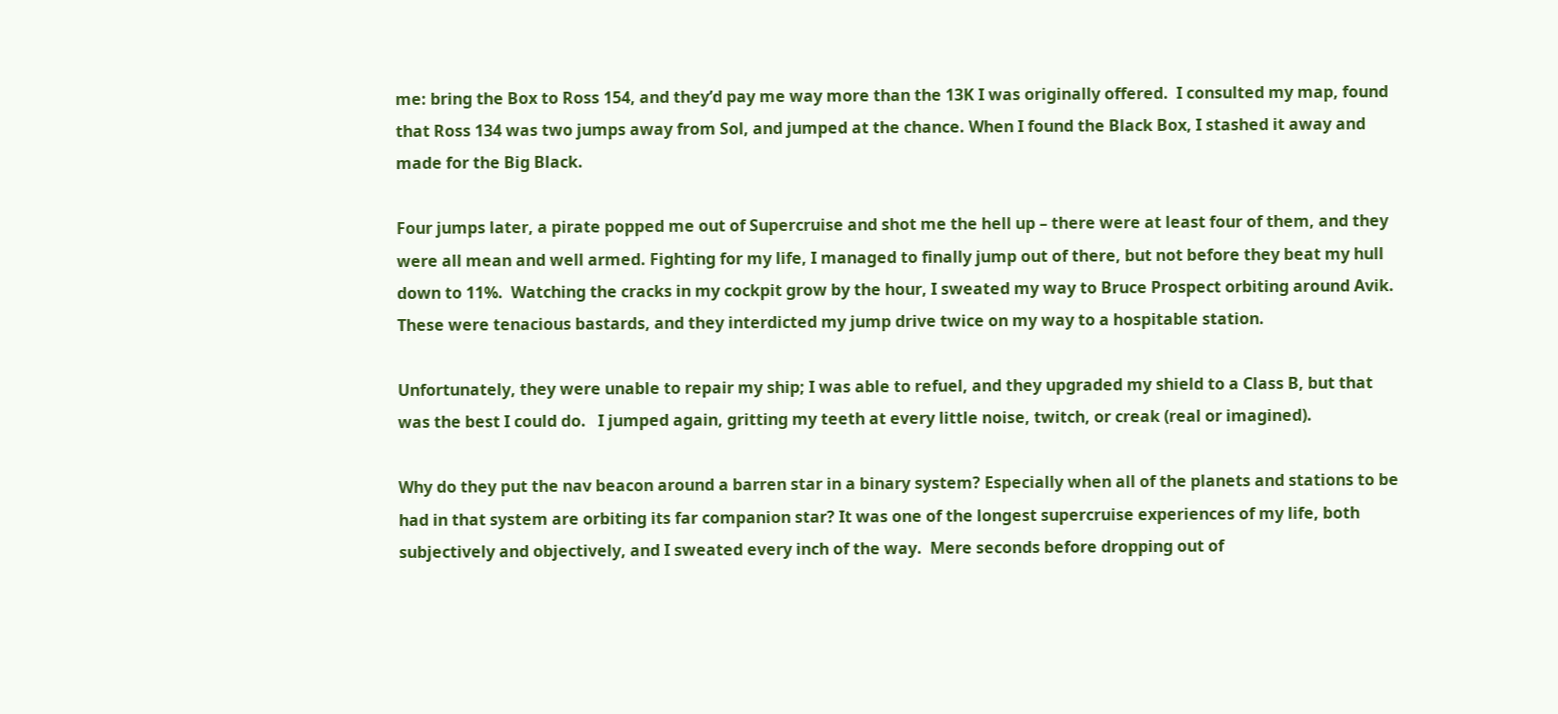me: bring the Box to Ross 154, and they’d pay me way more than the 13K I was originally offered.  I consulted my map, found that Ross 134 was two jumps away from Sol, and jumped at the chance. When I found the Black Box, I stashed it away and made for the Big Black.

Four jumps later, a pirate popped me out of Supercruise and shot me the hell up – there were at least four of them, and they were all mean and well armed. Fighting for my life, I managed to finally jump out of there, but not before they beat my hull down to 11%.  Watching the cracks in my cockpit grow by the hour, I sweated my way to Bruce Prospect orbiting around Avik.  These were tenacious bastards, and they interdicted my jump drive twice on my way to a hospitable station.

Unfortunately, they were unable to repair my ship; I was able to refuel, and they upgraded my shield to a Class B, but that was the best I could do.   I jumped again, gritting my teeth at every little noise, twitch, or creak (real or imagined).

Why do they put the nav beacon around a barren star in a binary system? Especially when all of the planets and stations to be had in that system are orbiting its far companion star? It was one of the longest supercruise experiences of my life, both subjectively and objectively, and I sweated every inch of the way.  Mere seconds before dropping out of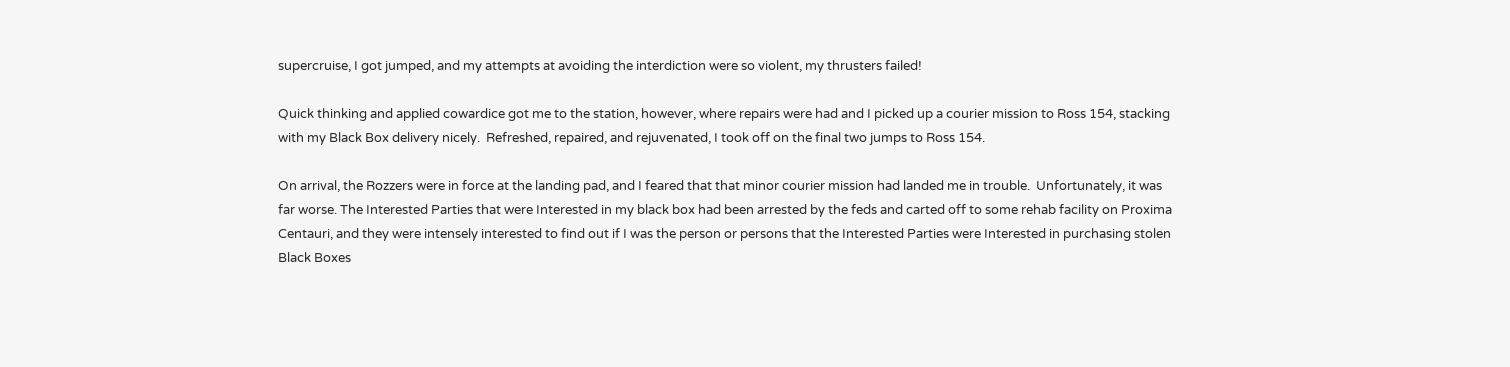supercruise, I got jumped, and my attempts at avoiding the interdiction were so violent, my thrusters failed!

Quick thinking and applied cowardice got me to the station, however, where repairs were had and I picked up a courier mission to Ross 154, stacking with my Black Box delivery nicely.  Refreshed, repaired, and rejuvenated, I took off on the final two jumps to Ross 154.

On arrival, the Rozzers were in force at the landing pad, and I feared that that minor courier mission had landed me in trouble.  Unfortunately, it was far worse. The Interested Parties that were Interested in my black box had been arrested by the feds and carted off to some rehab facility on Proxima Centauri, and they were intensely interested to find out if I was the person or persons that the Interested Parties were Interested in purchasing stolen Black Boxes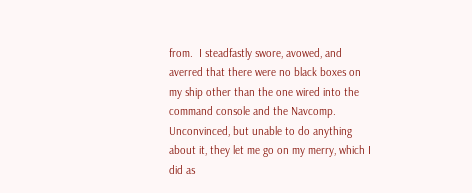from.  I steadfastly swore, avowed, and averred that there were no black boxes on my ship other than the one wired into the command console and the Navcomp. Unconvinced, but unable to do anything about it, they let me go on my merry, which I did as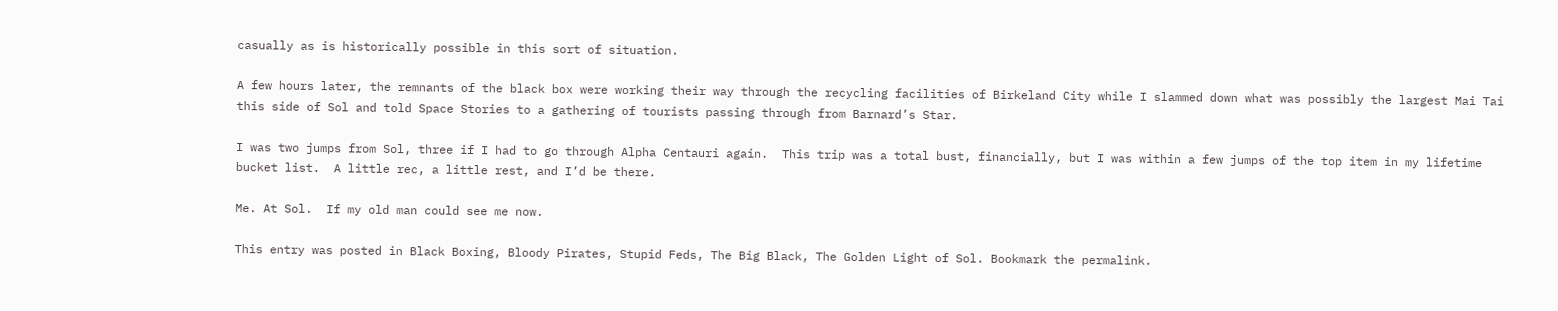casually as is historically possible in this sort of situation.

A few hours later, the remnants of the black box were working their way through the recycling facilities of Birkeland City while I slammed down what was possibly the largest Mai Tai this side of Sol and told Space Stories to a gathering of tourists passing through from Barnard’s Star.

I was two jumps from Sol, three if I had to go through Alpha Centauri again.  This trip was a total bust, financially, but I was within a few jumps of the top item in my lifetime bucket list.  A little rec, a little rest, and I’d be there.

Me. At Sol.  If my old man could see me now.

This entry was posted in Black Boxing, Bloody Pirates, Stupid Feds, The Big Black, The Golden Light of Sol. Bookmark the permalink.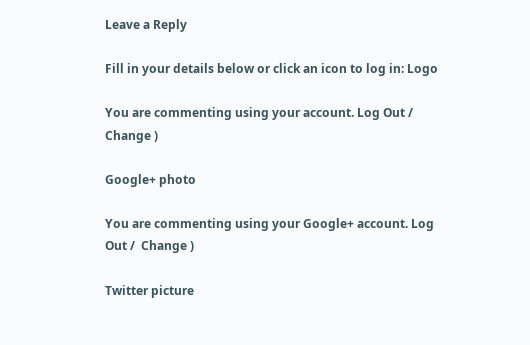Leave a Reply

Fill in your details below or click an icon to log in: Logo

You are commenting using your account. Log Out /  Change )

Google+ photo

You are commenting using your Google+ account. Log Out /  Change )

Twitter picture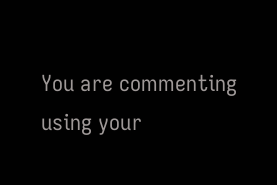You are commenting using your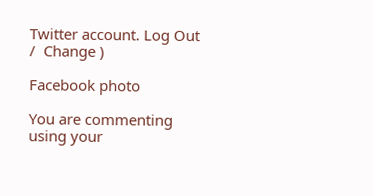Twitter account. Log Out /  Change )

Facebook photo

You are commenting using your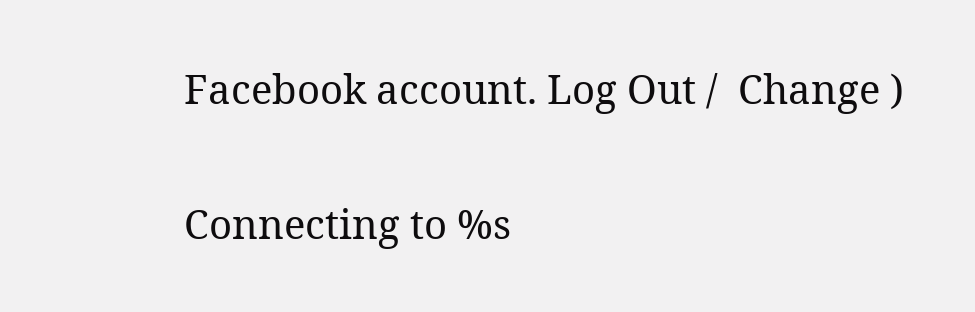Facebook account. Log Out /  Change )


Connecting to %s